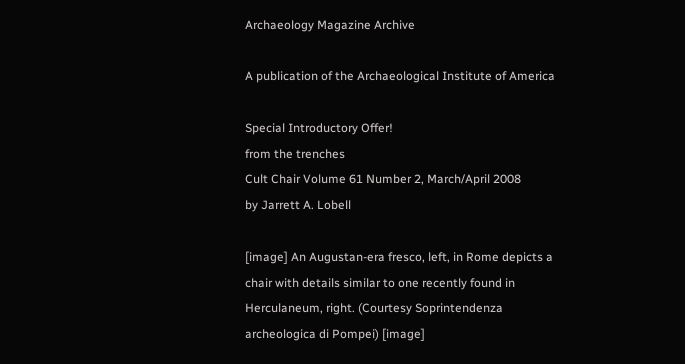Archaeology Magazine Archive

A publication of the Archaeological Institute of America

Special Introductory Offer!
from the trenches
Cult Chair Volume 61 Number 2, March/April 2008
by Jarrett A. Lobell

[image] An Augustan-era fresco, left, in Rome depicts a chair with details similar to one recently found in Herculaneum, right. (Courtesy Soprintendenza archeologica di Pompei) [image]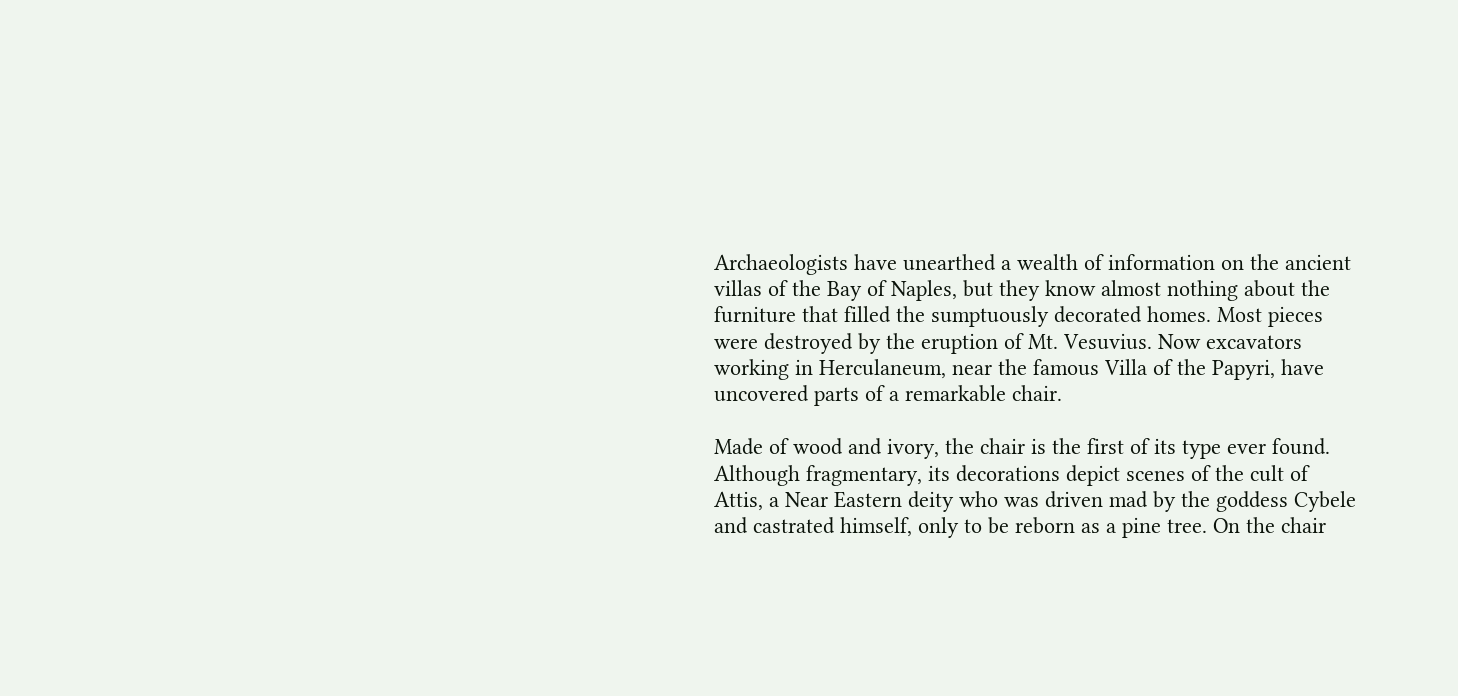Archaeologists have unearthed a wealth of information on the ancient villas of the Bay of Naples, but they know almost nothing about the furniture that filled the sumptuously decorated homes. Most pieces were destroyed by the eruption of Mt. Vesuvius. Now excavators working in Herculaneum, near the famous Villa of the Papyri, have uncovered parts of a remarkable chair.

Made of wood and ivory, the chair is the first of its type ever found. Although fragmentary, its decorations depict scenes of the cult of Attis, a Near Eastern deity who was driven mad by the goddess Cybele and castrated himself, only to be reborn as a pine tree. On the chair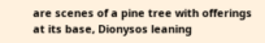are scenes of a pine tree with offerings at its base, Dionysos leaning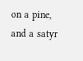on a pine, and a satyr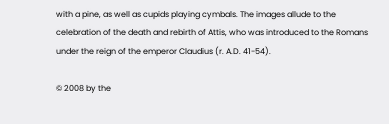with a pine, as well as cupids playing cymbals. The images allude to the celebration of the death and rebirth of Attis, who was introduced to the Romans under the reign of the emperor Claudius (r. A.D. 41-54).

© 2008 by the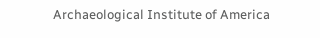Archaeological Institute of America